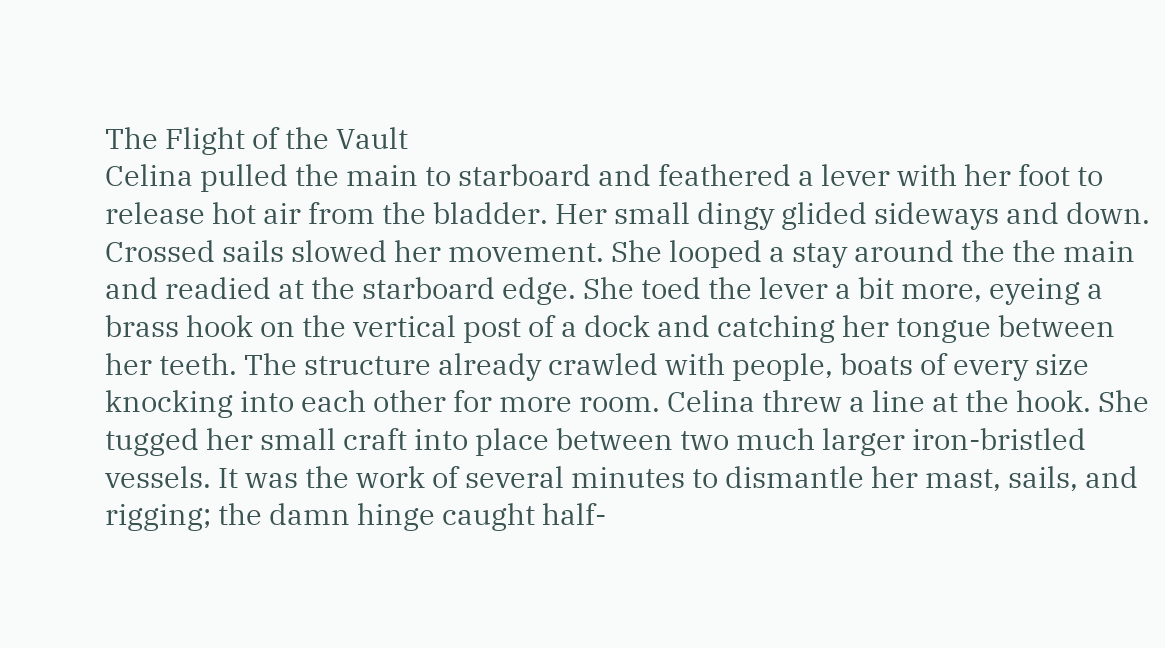The Flight of the Vault
Celina pulled the main to starboard and feathered a lever with her foot to release hot air from the bladder. Her small dingy glided sideways and down. Crossed sails slowed her movement. She looped a stay around the the main and readied at the starboard edge. She toed the lever a bit more, eyeing a brass hook on the vertical post of a dock and catching her tongue between her teeth. The structure already crawled with people, boats of every size knocking into each other for more room. Celina threw a line at the hook. She tugged her small craft into place between two much larger iron-bristled vessels. It was the work of several minutes to dismantle her mast, sails, and rigging; the damn hinge caught half-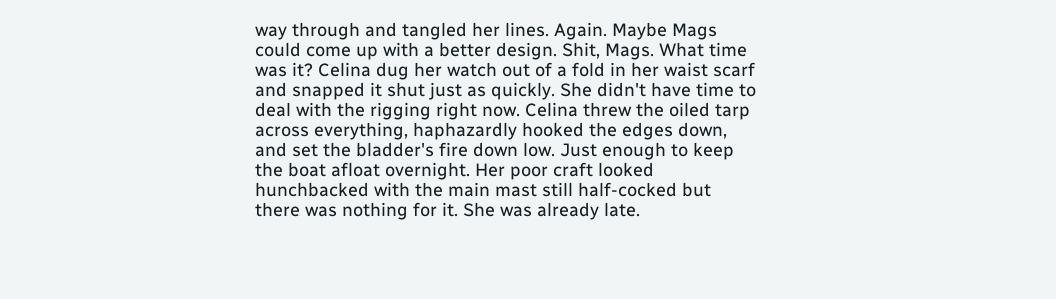way through and tangled her lines. Again. Maybe Mags could come up with a better design. Shit, Mags. What time was it? Celina dug her watch out of a fold in her waist scarf and snapped it shut just as quickly. She didn't have time to deal with the rigging right now. Celina threw the oiled tarp across everything, haphazardly hooked the edges down, and set the bladder's fire down low. Just enough to keep the boat afloat overnight. Her poor craft looked hunchbacked with the main mast still half-cocked but there was nothing for it. She was already late.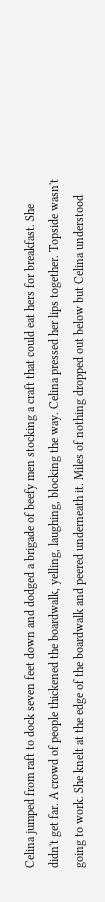Celina jumped from raft to dock seven feet down and dodged a brigade of beefy men stocking a craft that could eat hers for breakfast. She didn't get far. A crowd of people thickened the boardwalk, yelling, laughing, blocking the way. Celina pressed her lips together. Topside wasn't going to work. She knelt at the edge of the boardwalk and peered underneath it. Miles of nothing dropped out below but Celina understood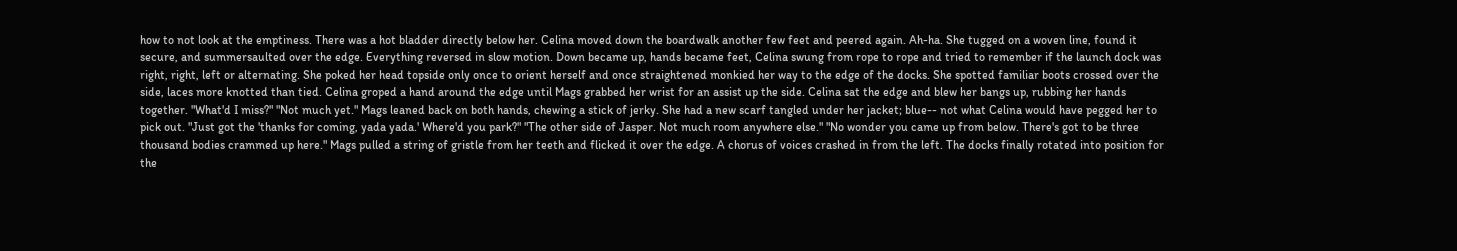how to not look at the emptiness. There was a hot bladder directly below her. Celina moved down the boardwalk another few feet and peered again. Ah-ha. She tugged on a woven line, found it secure, and summersaulted over the edge. Everything reversed in slow motion. Down became up, hands became feet, Celina swung from rope to rope and tried to remember if the launch dock was right, right, left or alternating. She poked her head topside only once to orient herself and once straightened monkied her way to the edge of the docks. She spotted familiar boots crossed over the side, laces more knotted than tied. Celina groped a hand around the edge until Mags grabbed her wrist for an assist up the side. Celina sat the edge and blew her bangs up, rubbing her hands together. "What'd I miss?" "Not much yet." Mags leaned back on both hands, chewing a stick of jerky. She had a new scarf tangled under her jacket; blue-- not what Celina would have pegged her to pick out. "Just got the 'thanks for coming, yada yada.' Where'd you park?" "The other side of Jasper. Not much room anywhere else." "No wonder you came up from below. There's got to be three thousand bodies crammed up here." Mags pulled a string of gristle from her teeth and flicked it over the edge. A chorus of voices crashed in from the left. The docks finally rotated into position for the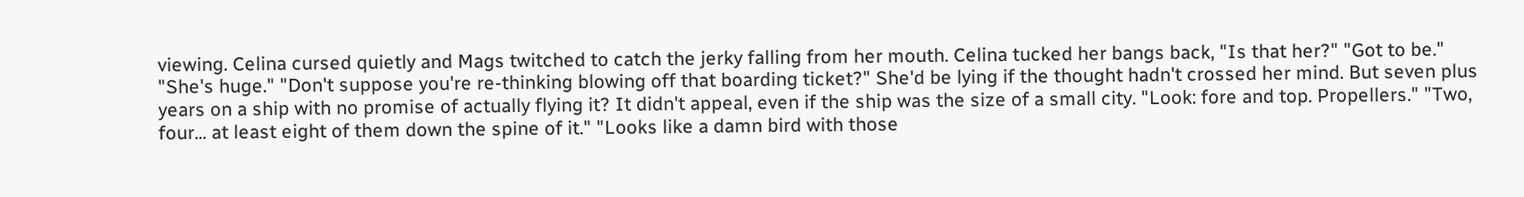viewing. Celina cursed quietly and Mags twitched to catch the jerky falling from her mouth. Celina tucked her bangs back, "Is that her?" "Got to be." "She's huge." "Don't suppose you're re-thinking blowing off that boarding ticket?" She'd be lying if the thought hadn't crossed her mind. But seven plus years on a ship with no promise of actually flying it? It didn't appeal, even if the ship was the size of a small city. "Look: fore and top. Propellers." "Two, four... at least eight of them down the spine of it." "Looks like a damn bird with those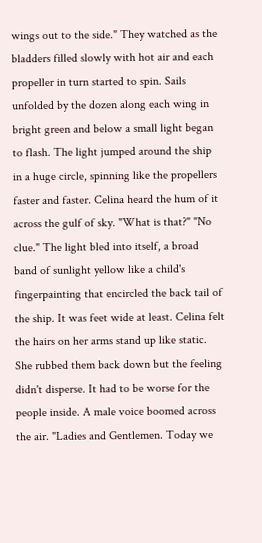wings out to the side." They watched as the bladders filled slowly with hot air and each propeller in turn started to spin. Sails unfolded by the dozen along each wing in bright green and below a small light began to flash. The light jumped around the ship in a huge circle, spinning like the propellers faster and faster. Celina heard the hum of it across the gulf of sky. "What is that?" "No clue." The light bled into itself, a broad band of sunlight yellow like a child's fingerpainting that encircled the back tail of the ship. It was feet wide at least. Celina felt the hairs on her arms stand up like static. She rubbed them back down but the feeling didn't disperse. It had to be worse for the people inside. A male voice boomed across the air. "Ladies and Gentlemen. Today we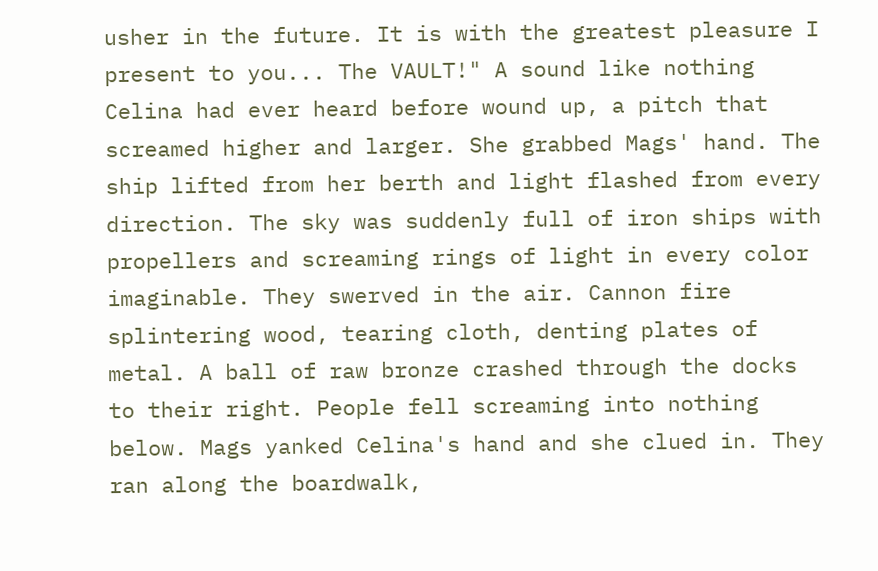usher in the future. It is with the greatest pleasure I present to you... The VAULT!" A sound like nothing Celina had ever heard before wound up, a pitch that screamed higher and larger. She grabbed Mags' hand. The ship lifted from her berth and light flashed from every direction. The sky was suddenly full of iron ships with propellers and screaming rings of light in every color imaginable. They swerved in the air. Cannon fire splintering wood, tearing cloth, denting plates of metal. A ball of raw bronze crashed through the docks to their right. People fell screaming into nothing below. Mags yanked Celina's hand and she clued in. They ran along the boardwalk,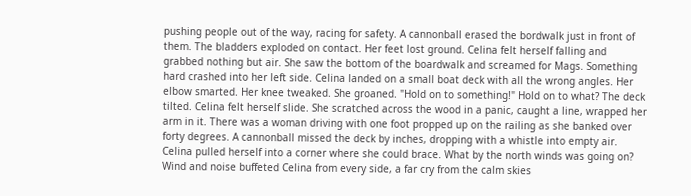pushing people out of the way, racing for safety. A cannonball erased the bordwalk just in front of them. The bladders exploded on contact. Her feet lost ground. Celina felt herself falling and grabbed nothing but air. She saw the bottom of the boardwalk and screamed for Mags. Something hard crashed into her left side. Celina landed on a small boat deck with all the wrong angles. Her elbow smarted. Her knee tweaked. She groaned. "Hold on to something!" Hold on to what? The deck tilted. Celina felt herself slide. She scratched across the wood in a panic, caught a line, wrapped her arm in it. There was a woman driving with one foot propped up on the railing as she banked over forty degrees. A cannonball missed the deck by inches, dropping with a whistle into empty air. Celina pulled herself into a corner where she could brace. What by the north winds was going on? Wind and noise buffeted Celina from every side, a far cry from the calm skies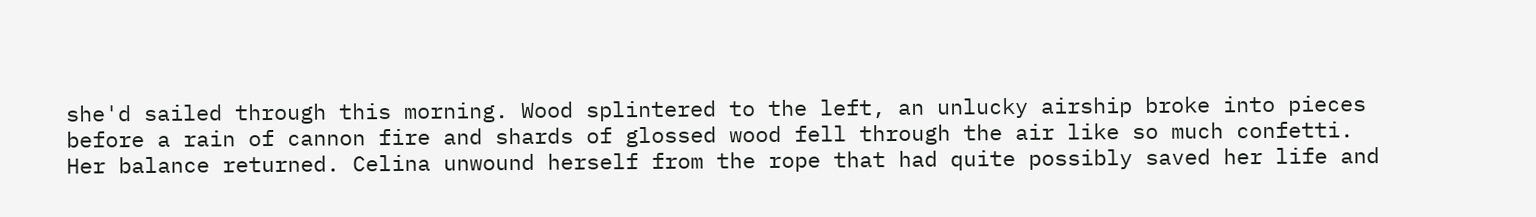she'd sailed through this morning. Wood splintered to the left, an unlucky airship broke into pieces before a rain of cannon fire and shards of glossed wood fell through the air like so much confetti. Her balance returned. Celina unwound herself from the rope that had quite possibly saved her life and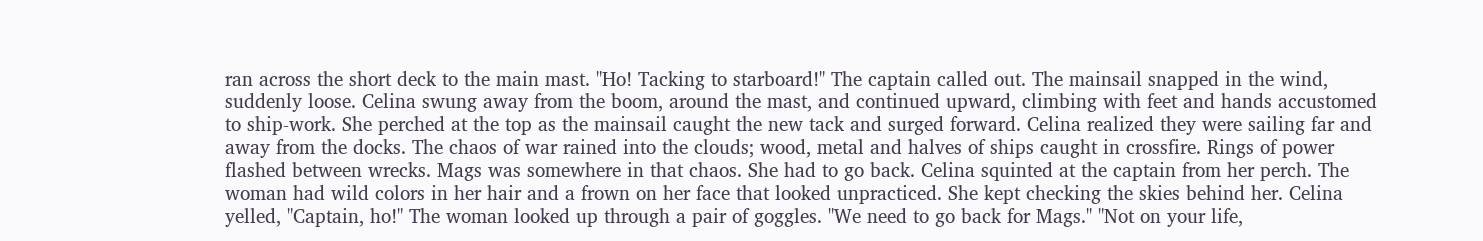ran across the short deck to the main mast. "Ho! Tacking to starboard!" The captain called out. The mainsail snapped in the wind, suddenly loose. Celina swung away from the boom, around the mast, and continued upward, climbing with feet and hands accustomed to ship-work. She perched at the top as the mainsail caught the new tack and surged forward. Celina realized they were sailing far and away from the docks. The chaos of war rained into the clouds; wood, metal and halves of ships caught in crossfire. Rings of power flashed between wrecks. Mags was somewhere in that chaos. She had to go back. Celina squinted at the captain from her perch. The woman had wild colors in her hair and a frown on her face that looked unpracticed. She kept checking the skies behind her. Celina yelled, "Captain, ho!" The woman looked up through a pair of goggles. "We need to go back for Mags." "Not on your life,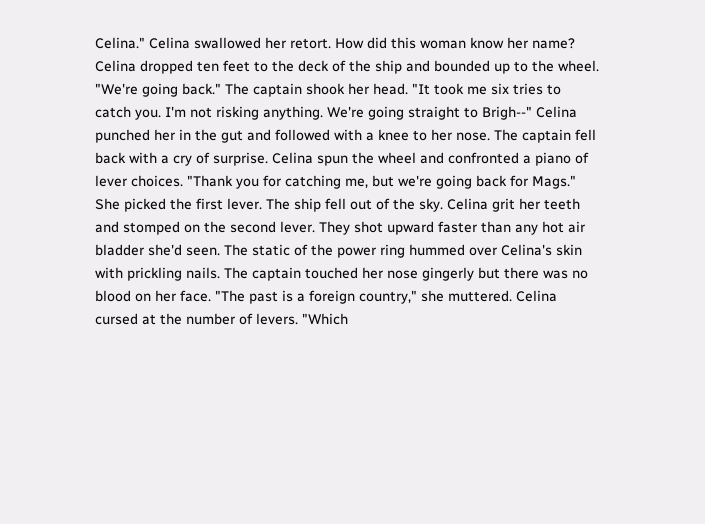Celina." Celina swallowed her retort. How did this woman know her name? Celina dropped ten feet to the deck of the ship and bounded up to the wheel. "We're going back." The captain shook her head. "It took me six tries to catch you. I'm not risking anything. We're going straight to Brigh--" Celina punched her in the gut and followed with a knee to her nose. The captain fell back with a cry of surprise. Celina spun the wheel and confronted a piano of lever choices. "Thank you for catching me, but we're going back for Mags." She picked the first lever. The ship fell out of the sky. Celina grit her teeth and stomped on the second lever. They shot upward faster than any hot air bladder she'd seen. The static of the power ring hummed over Celina's skin with prickling nails. The captain touched her nose gingerly but there was no blood on her face. "The past is a foreign country," she muttered. Celina cursed at the number of levers. "Which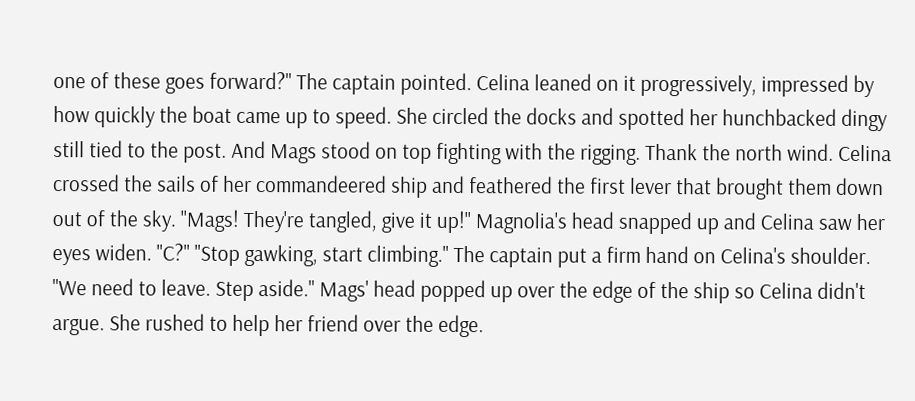one of these goes forward?" The captain pointed. Celina leaned on it progressively, impressed by how quickly the boat came up to speed. She circled the docks and spotted her hunchbacked dingy still tied to the post. And Mags stood on top fighting with the rigging. Thank the north wind. Celina crossed the sails of her commandeered ship and feathered the first lever that brought them down out of the sky. "Mags! They're tangled, give it up!" Magnolia's head snapped up and Celina saw her eyes widen. "C?" "Stop gawking, start climbing." The captain put a firm hand on Celina's shoulder. "We need to leave. Step aside." Mags' head popped up over the edge of the ship so Celina didn't argue. She rushed to help her friend over the edge.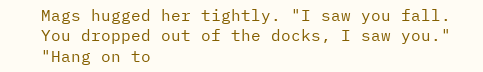Mags hugged her tightly. "I saw you fall. You dropped out of the docks, I saw you." "Hang on to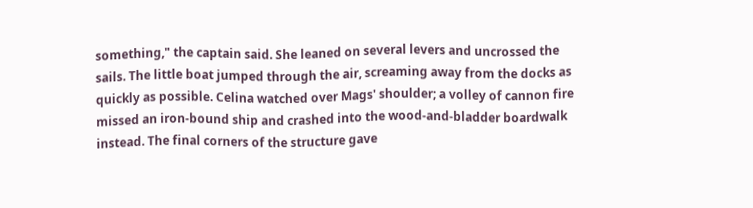something," the captain said. She leaned on several levers and uncrossed the sails. The little boat jumped through the air, screaming away from the docks as quickly as possible. Celina watched over Mags' shoulder; a volley of cannon fire missed an iron-bound ship and crashed into the wood-and-bladder boardwalk instead. The final corners of the structure gave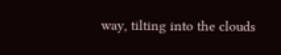way, tilting into the clouds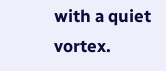with a quiet vortex.